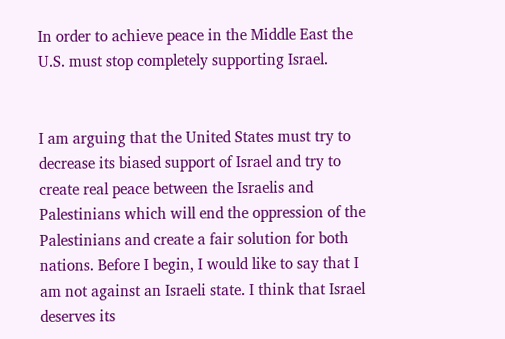In order to achieve peace in the Middle East the U.S. must stop completely supporting Israel.


I am arguing that the United States must try to decrease its biased support of Israel and try to create real peace between the Israelis and Palestinians which will end the oppression of the Palestinians and create a fair solution for both nations. Before I begin, I would like to say that I am not against an Israeli state. I think that Israel deserves its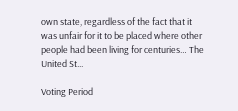own state, regardless of the fact that it was unfair for it to be placed where other people had been living for centuries… The United St...

Voting Period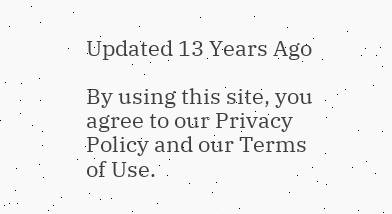Updated 13 Years Ago

By using this site, you agree to our Privacy Policy and our Terms of Use.